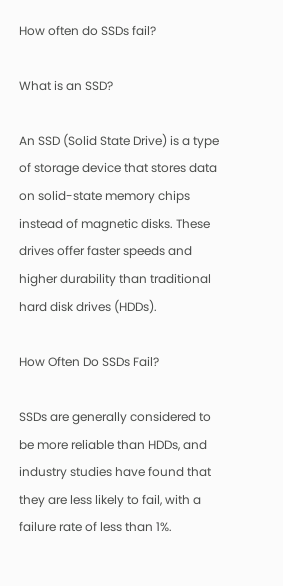How often do SSDs fail?

What is an SSD?

An SSD (Solid State Drive) is a type of storage device that stores data on solid-state memory chips instead of magnetic disks. These drives offer faster speeds and higher durability than traditional hard disk drives (HDDs).

How Often Do SSDs Fail?

SSDs are generally considered to be more reliable than HDDs, and industry studies have found that they are less likely to fail, with a failure rate of less than 1%.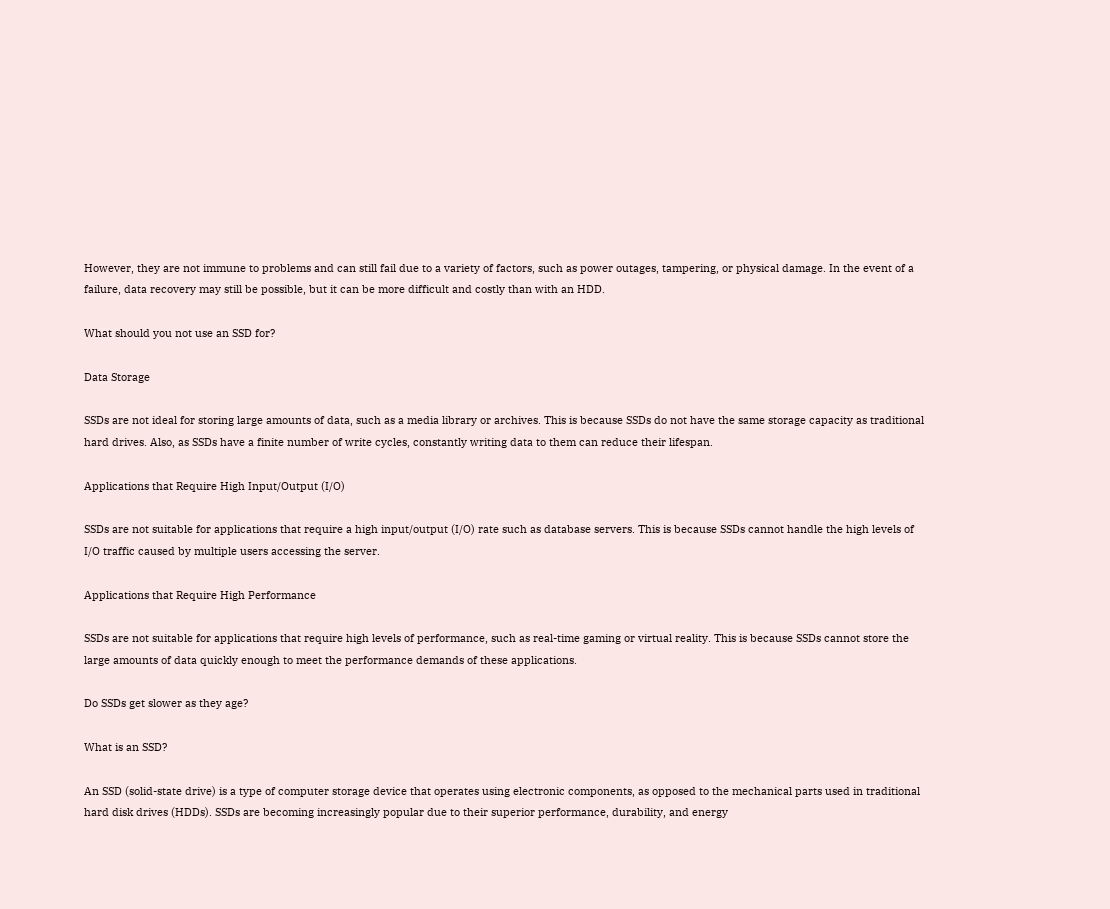However, they are not immune to problems and can still fail due to a variety of factors, such as power outages, tampering, or physical damage. In the event of a failure, data recovery may still be possible, but it can be more difficult and costly than with an HDD.

What should you not use an SSD for?

Data Storage

SSDs are not ideal for storing large amounts of data, such as a media library or archives. This is because SSDs do not have the same storage capacity as traditional hard drives. Also, as SSDs have a finite number of write cycles, constantly writing data to them can reduce their lifespan.

Applications that Require High Input/Output (I/O)

SSDs are not suitable for applications that require a high input/output (I/O) rate such as database servers. This is because SSDs cannot handle the high levels of I/O traffic caused by multiple users accessing the server.

Applications that Require High Performance

SSDs are not suitable for applications that require high levels of performance, such as real-time gaming or virtual reality. This is because SSDs cannot store the large amounts of data quickly enough to meet the performance demands of these applications.

Do SSDs get slower as they age?

What is an SSD?

An SSD (solid-state drive) is a type of computer storage device that operates using electronic components, as opposed to the mechanical parts used in traditional hard disk drives (HDDs). SSDs are becoming increasingly popular due to their superior performance, durability, and energy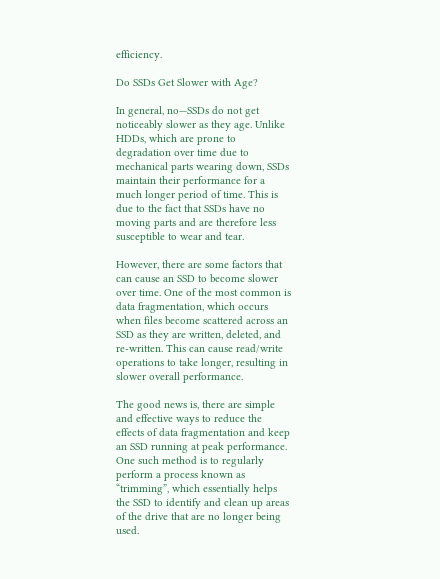efficiency.

Do SSDs Get Slower with Age?

In general, no—SSDs do not get noticeably slower as they age. Unlike HDDs, which are prone to degradation over time due to mechanical parts wearing down, SSDs maintain their performance for a much longer period of time. This is due to the fact that SSDs have no moving parts and are therefore less susceptible to wear and tear.

However, there are some factors that can cause an SSD to become slower over time. One of the most common is data fragmentation, which occurs when files become scattered across an SSD as they are written, deleted, and re-written. This can cause read/write operations to take longer, resulting in slower overall performance.

The good news is, there are simple and effective ways to reduce the effects of data fragmentation and keep an SSD running at peak performance. One such method is to regularly perform a process known as “trimming”, which essentially helps the SSD to identify and clean up areas of the drive that are no longer being used.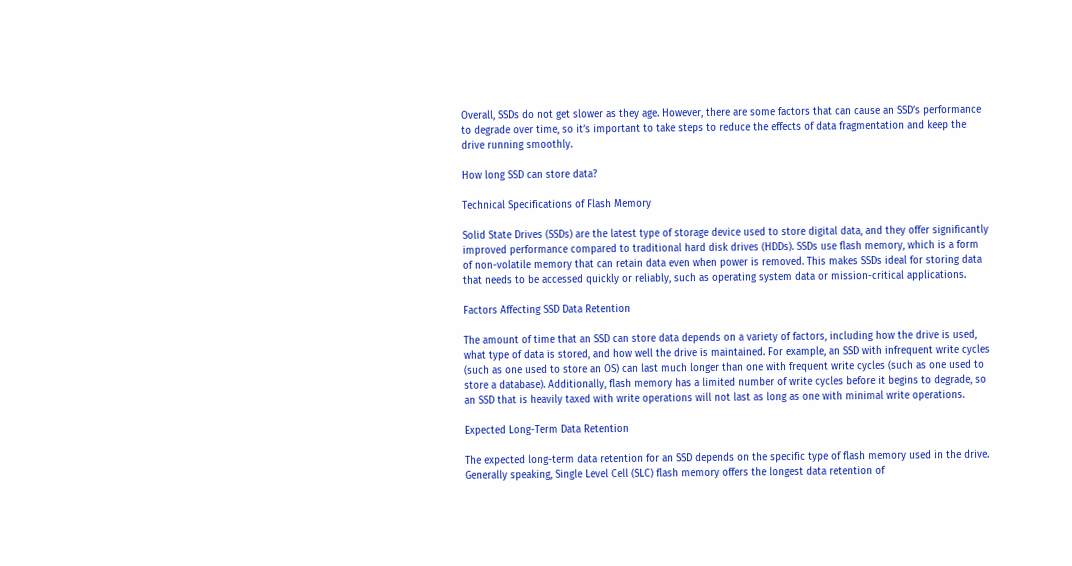Overall, SSDs do not get slower as they age. However, there are some factors that can cause an SSD’s performance to degrade over time, so it’s important to take steps to reduce the effects of data fragmentation and keep the drive running smoothly.

How long SSD can store data?

Technical Specifications of Flash Memory

Solid State Drives (SSDs) are the latest type of storage device used to store digital data, and they offer significantly improved performance compared to traditional hard disk drives (HDDs). SSDs use flash memory, which is a form of non-volatile memory that can retain data even when power is removed. This makes SSDs ideal for storing data that needs to be accessed quickly or reliably, such as operating system data or mission-critical applications.

Factors Affecting SSD Data Retention

The amount of time that an SSD can store data depends on a variety of factors, including how the drive is used, what type of data is stored, and how well the drive is maintained. For example, an SSD with infrequent write cycles (such as one used to store an OS) can last much longer than one with frequent write cycles (such as one used to store a database). Additionally, flash memory has a limited number of write cycles before it begins to degrade, so an SSD that is heavily taxed with write operations will not last as long as one with minimal write operations.

Expected Long-Term Data Retention

The expected long-term data retention for an SSD depends on the specific type of flash memory used in the drive. Generally speaking, Single Level Cell (SLC) flash memory offers the longest data retention of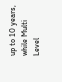up to 10 years, while Multi Level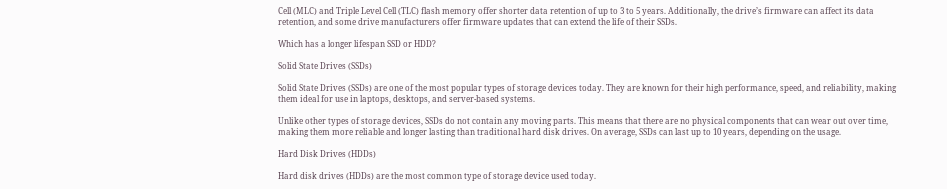Cell (MLC) and Triple Level Cell (TLC) flash memory offer shorter data retention of up to 3 to 5 years. Additionally, the drive’s firmware can affect its data retention, and some drive manufacturers offer firmware updates that can extend the life of their SSDs.

Which has a longer lifespan SSD or HDD?

Solid State Drives (SSDs)

Solid State Drives (SSDs) are one of the most popular types of storage devices today. They are known for their high performance, speed, and reliability, making them ideal for use in laptops, desktops, and server-based systems.

Unlike other types of storage devices, SSDs do not contain any moving parts. This means that there are no physical components that can wear out over time, making them more reliable and longer lasting than traditional hard disk drives. On average, SSDs can last up to 10 years, depending on the usage.

Hard Disk Drives (HDDs)

Hard disk drives (HDDs) are the most common type of storage device used today.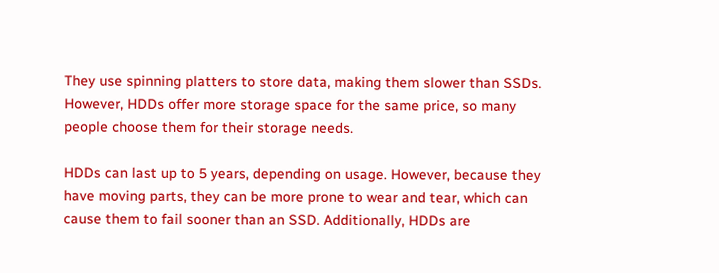They use spinning platters to store data, making them slower than SSDs. However, HDDs offer more storage space for the same price, so many people choose them for their storage needs.

HDDs can last up to 5 years, depending on usage. However, because they have moving parts, they can be more prone to wear and tear, which can cause them to fail sooner than an SSD. Additionally, HDDs are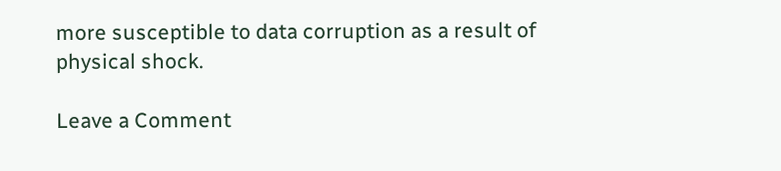more susceptible to data corruption as a result of physical shock.

Leave a Comment